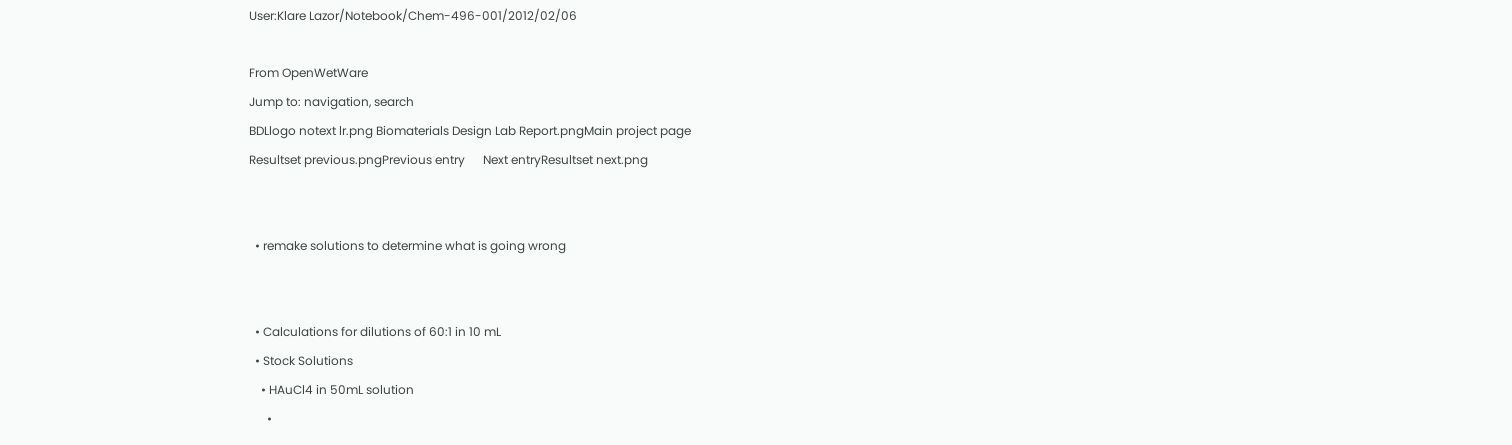User:Klare Lazor/Notebook/Chem-496-001/2012/02/06

From OpenWetWare
Jump to: navigation, search
BDLlogo notext lr.png Biomaterials Design Lab Report.pngMain project page
Resultset previous.pngPrevious entry      Next entryResultset next.png


  • remake solutions to determine what is going wrong


  • Calculations for dilutions of 60:1 in 10 mL
  • Stock Solutions
    • HAuCl4 in 50mL solution
      •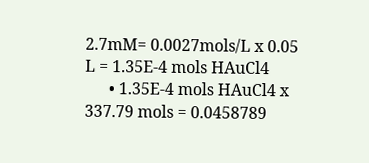2.7mM= 0.0027mols/L x 0.05 L = 1.35E-4 mols HAuCl4
      • 1.35E-4 mols HAuCl4 x 337.79 mols = 0.0458789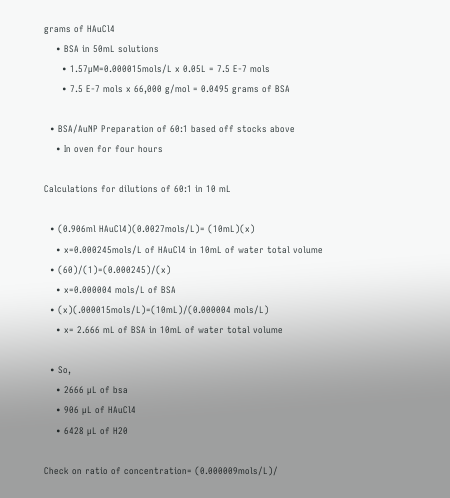grams of HAuCl4
    • BSA in 50mL solutions
      • 1.57µM=0.000015mols/L x 0.05L = 7.5 E-7 mols
      • 7.5 E-7 mols x 66,000 g/mol = 0.0495 grams of BSA

  • BSA/AuNP Preparation of 60:1 based off stocks above
    • In oven for four hours

Calculations for dilutions of 60:1 in 10 mL

  • (0.906ml HAuCl4)(0.0027mols/L)= (10mL)(x)
    • x=0.000245mols/L of HAuCl4 in 10mL of water total volume
  • (60)/(1)=(0.000245)/(x)
    • x=0.000004 mols/L of BSA
  • (x)(.000015mols/L)=(10mL)/(0.000004 mols/L)
    • x= 2.666 mL of BSA in 10mL of water total volume

  • So,
    • 2666 µL of bsa
    • 906 µL of HAuCl4
    • 6428 µL of H20

Check on ratio of concentration= (0.000009mols/L)/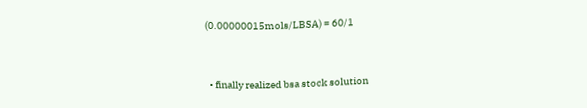(0.00000015mols/LBSA) = 60/1


  • finally realized bsa stock solution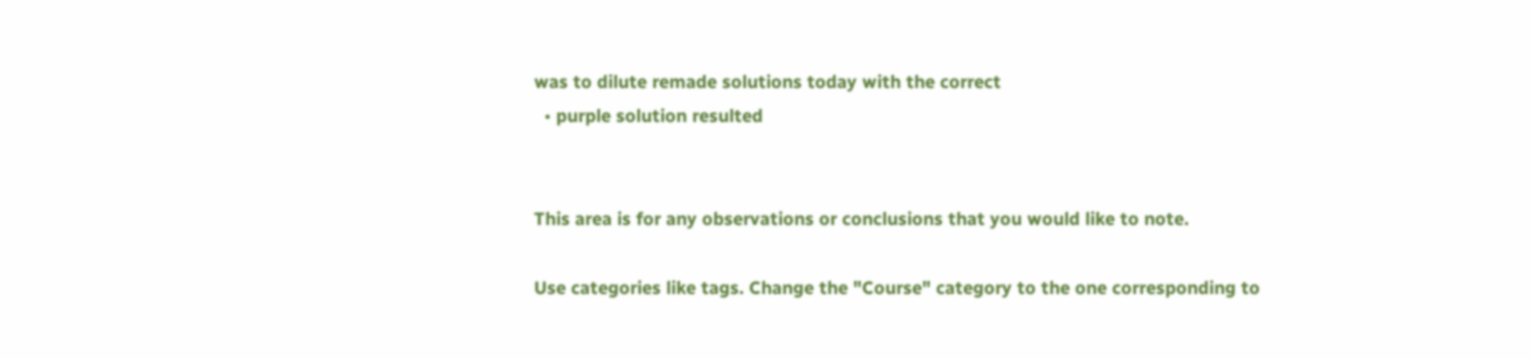was to dilute remade solutions today with the correct
  • purple solution resulted


This area is for any observations or conclusions that you would like to note.

Use categories like tags. Change the "Course" category to the one corresponding to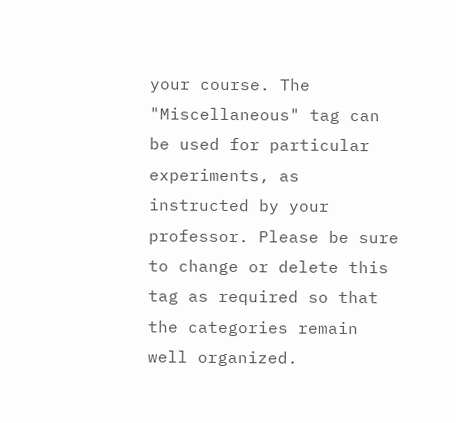your course. The "Miscellaneous" tag can be used for particular experiments, as instructed by your professor. Please be sure to change or delete this tag as required so that the categories remain well organized.